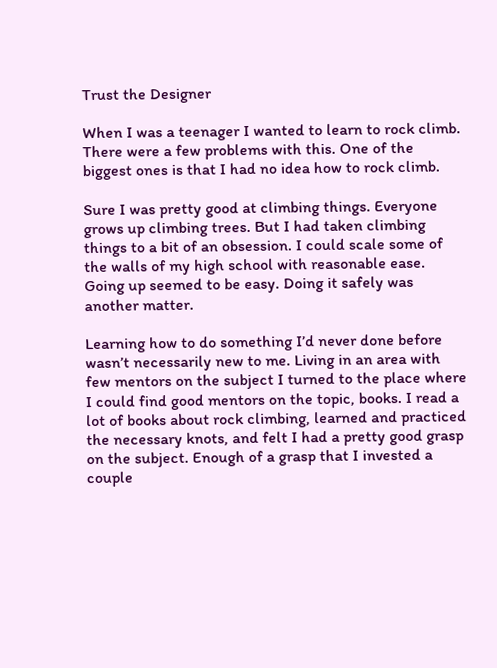Trust the Designer

When I was a teenager I wanted to learn to rock climb. There were a few problems with this. One of the biggest ones is that I had no idea how to rock climb.

Sure I was pretty good at climbing things. Everyone grows up climbing trees. But I had taken climbing things to a bit of an obsession. I could scale some of the walls of my high school with reasonable ease. Going up seemed to be easy. Doing it safely was another matter.

Learning how to do something I’d never done before wasn’t necessarily new to me. Living in an area with few mentors on the subject I turned to the place where I could find good mentors on the topic, books. I read a lot of books about rock climbing, learned and practiced the necessary knots, and felt I had a pretty good grasp on the subject. Enough of a grasp that I invested a couple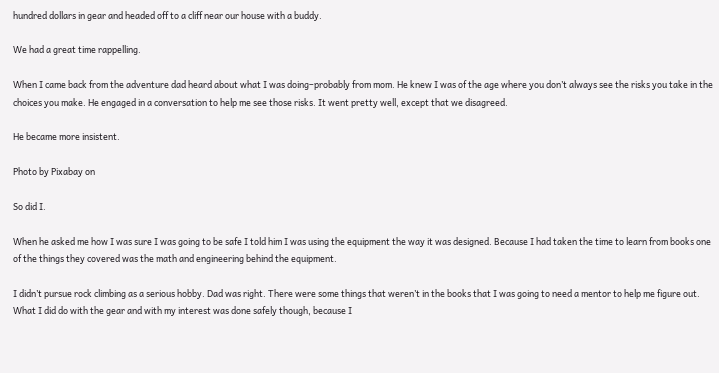hundred dollars in gear and headed off to a cliff near our house with a buddy.

We had a great time rappelling.

When I came back from the adventure dad heard about what I was doing–probably from mom. He knew I was of the age where you don’t always see the risks you take in the choices you make. He engaged in a conversation to help me see those risks. It went pretty well, except that we disagreed.

He became more insistent.

Photo by Pixabay on

So did I.

When he asked me how I was sure I was going to be safe I told him I was using the equipment the way it was designed. Because I had taken the time to learn from books one of the things they covered was the math and engineering behind the equipment.

I didn’t pursue rock climbing as a serious hobby. Dad was right. There were some things that weren’t in the books that I was going to need a mentor to help me figure out. What I did do with the gear and with my interest was done safely though, because I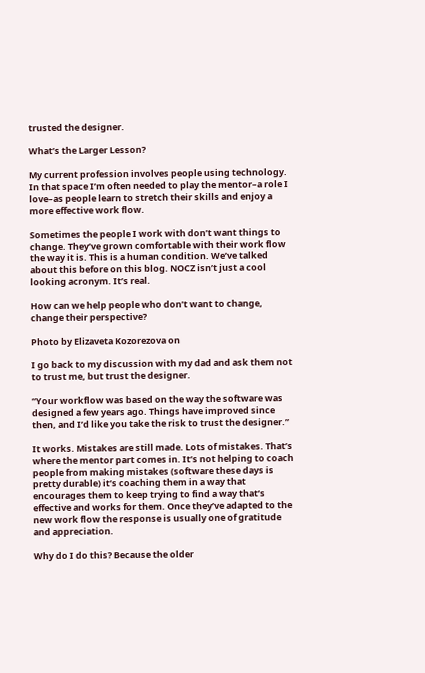trusted the designer.

What’s the Larger Lesson?

My current profession involves people using technology. In that space I’m often needed to play the mentor–a role I love–as people learn to stretch their skills and enjoy a more effective work flow.

Sometimes the people I work with don’t want things to change. They’ve grown comfortable with their work flow the way it is. This is a human condition. We’ve talked about this before on this blog. NOCZ isn’t just a cool looking acronym. It’s real.

How can we help people who don’t want to change, change their perspective?

Photo by Elizaveta Kozorezova on

I go back to my discussion with my dad and ask them not to trust me, but trust the designer.

“Your workflow was based on the way the software was designed a few years ago. Things have improved since then, and I’d like you take the risk to trust the designer.”

It works. Mistakes are still made. Lots of mistakes. That’s where the mentor part comes in. It’s not helping to coach people from making mistakes (software these days is pretty durable) it’s coaching them in a way that encourages them to keep trying to find a way that’s effective and works for them. Once they’ve adapted to the new work flow the response is usually one of gratitude and appreciation.

Why do I do this? Because the older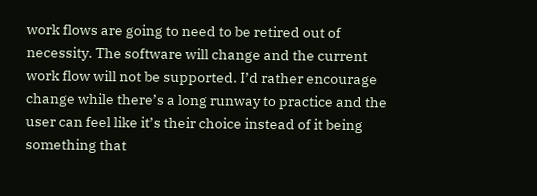work flows are going to need to be retired out of necessity. The software will change and the current work flow will not be supported. I’d rather encourage change while there’s a long runway to practice and the user can feel like it’s their choice instead of it being something that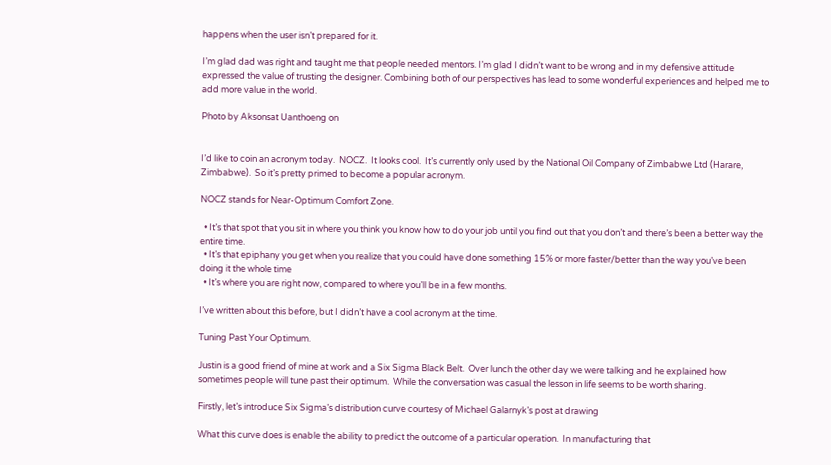happens when the user isn’t prepared for it.

I’m glad dad was right and taught me that people needed mentors. I’m glad I didn’t want to be wrong and in my defensive attitude expressed the value of trusting the designer. Combining both of our perspectives has lead to some wonderful experiences and helped me to add more value in the world.

Photo by Aksonsat Uanthoeng on


I’d like to coin an acronym today.  NOCZ.  It looks cool.  It’s currently only used by the National Oil Company of Zimbabwe Ltd (Harare, Zimbabwe).  So it’s pretty primed to become a popular acronym.

NOCZ stands for Near-Optimum Comfort Zone.

  • It’s that spot that you sit in where you think you know how to do your job until you find out that you don’t and there’s been a better way the entire time.
  • It’s that epiphany you get when you realize that you could have done something 15% or more faster/better than the way you’ve been doing it the whole time
  • It’s where you are right now, compared to where you’ll be in a few months.

I’ve written about this before, but I didn’t have a cool acronym at the time.

Tuning Past Your Optimum.

Justin is a good friend of mine at work and a Six Sigma Black Belt.  Over lunch the other day we were talking and he explained how sometimes people will tune past their optimum.  While the conversation was casual the lesson in life seems to be worth sharing.

Firstly, let’s introduce Six Sigma’s distribution curve courtesy of Michael Galarnyk’s post at drawing

What this curve does is enable the ability to predict the outcome of a particular operation.  In manufacturing that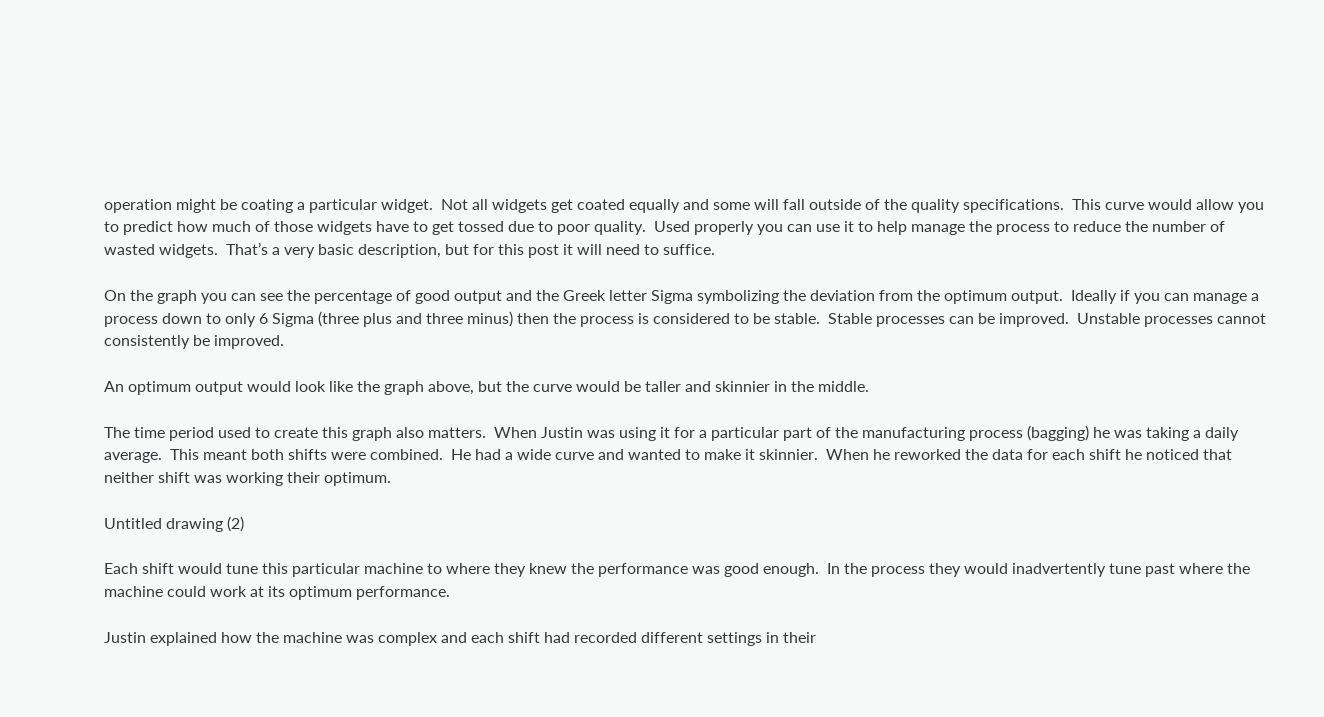operation might be coating a particular widget.  Not all widgets get coated equally and some will fall outside of the quality specifications.  This curve would allow you to predict how much of those widgets have to get tossed due to poor quality.  Used properly you can use it to help manage the process to reduce the number of wasted widgets.  That’s a very basic description, but for this post it will need to suffice.

On the graph you can see the percentage of good output and the Greek letter Sigma symbolizing the deviation from the optimum output.  Ideally if you can manage a process down to only 6 Sigma (three plus and three minus) then the process is considered to be stable.  Stable processes can be improved.  Unstable processes cannot consistently be improved.

An optimum output would look like the graph above, but the curve would be taller and skinnier in the middle.

The time period used to create this graph also matters.  When Justin was using it for a particular part of the manufacturing process (bagging) he was taking a daily average.  This meant both shifts were combined.  He had a wide curve and wanted to make it skinnier.  When he reworked the data for each shift he noticed that neither shift was working their optimum.

Untitled drawing (2)

Each shift would tune this particular machine to where they knew the performance was good enough.  In the process they would inadvertently tune past where the machine could work at its optimum performance.

Justin explained how the machine was complex and each shift had recorded different settings in their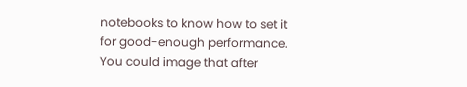notebooks to know how to set it for good-enough performance.  You could image that after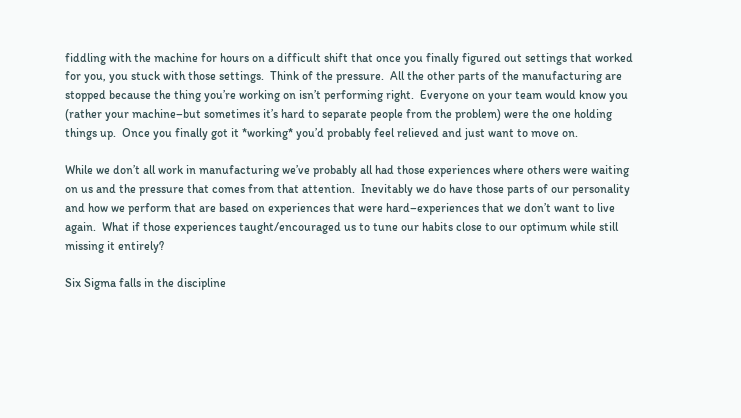fiddling with the machine for hours on a difficult shift that once you finally figured out settings that worked for you, you stuck with those settings.  Think of the pressure.  All the other parts of the manufacturing are stopped because the thing you’re working on isn’t performing right.  Everyone on your team would know you (rather your machine–but sometimes it’s hard to separate people from the problem) were the one holding things up.  Once you finally got it *working* you’d probably feel relieved and just want to move on.

While we don’t all work in manufacturing we’ve probably all had those experiences where others were waiting on us and the pressure that comes from that attention.  Inevitably we do have those parts of our personality and how we perform that are based on experiences that were hard–experiences that we don’t want to live again.  What if those experiences taught/encouraged us to tune our habits close to our optimum while still missing it entirely?

Six Sigma falls in the discipline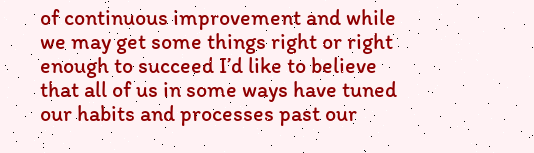of continuous improvement and while we may get some things right or right enough to succeed I’d like to believe that all of us in some ways have tuned our habits and processes past our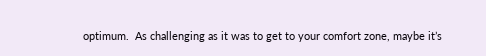optimum.  As challenging as it was to get to your comfort zone, maybe it’s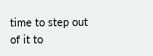time to step out of it to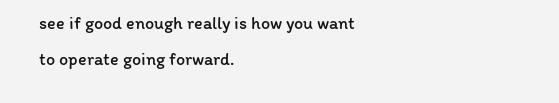see if good enough really is how you want to operate going forward.